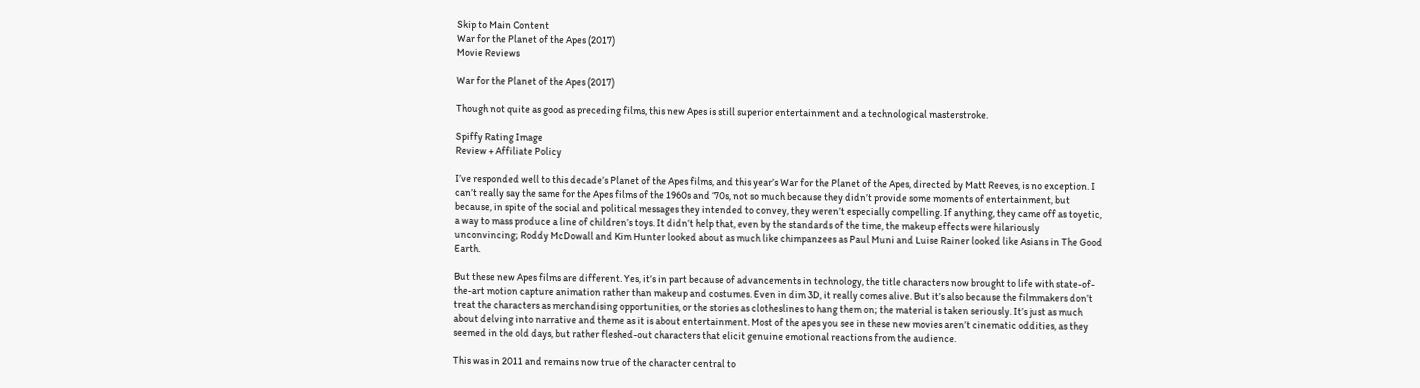Skip to Main Content
War for the Planet of the Apes (2017)
Movie Reviews

War for the Planet of the Apes (2017)

Though not quite as good as preceding films, this new Apes is still superior entertainment and a technological masterstroke.

Spiffy Rating Image
Review + Affiliate Policy

I’ve responded well to this decade’s Planet of the Apes films, and this year’s War for the Planet of the Apes, directed by Matt Reeves, is no exception. I can’t really say the same for the Apes films of the 1960s and ‘70s, not so much because they didn’t provide some moments of entertainment, but because, in spite of the social and political messages they intended to convey, they weren’t especially compelling. If anything, they came off as toyetic, a way to mass produce a line of children’s toys. It didn’t help that, even by the standards of the time, the makeup effects were hilariously unconvincing; Roddy McDowall and Kim Hunter looked about as much like chimpanzees as Paul Muni and Luise Rainer looked like Asians in The Good Earth.

But these new Apes films are different. Yes, it’s in part because of advancements in technology, the title characters now brought to life with state-of-the-art motion capture animation rather than makeup and costumes. Even in dim 3D, it really comes alive. But it’s also because the filmmakers don’t treat the characters as merchandising opportunities, or the stories as clotheslines to hang them on; the material is taken seriously. It’s just as much about delving into narrative and theme as it is about entertainment. Most of the apes you see in these new movies aren’t cinematic oddities, as they seemed in the old days, but rather fleshed-out characters that elicit genuine emotional reactions from the audience.

This was in 2011 and remains now true of the character central to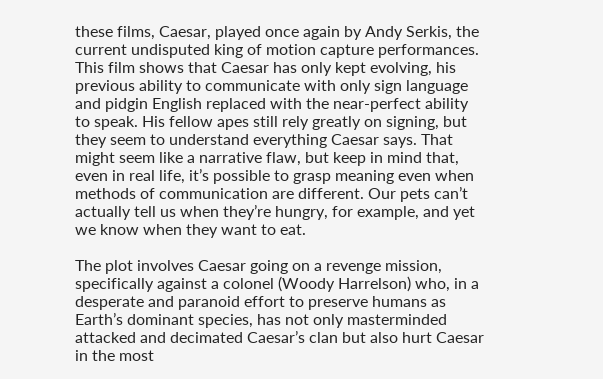these films, Caesar, played once again by Andy Serkis, the current undisputed king of motion capture performances. This film shows that Caesar has only kept evolving, his previous ability to communicate with only sign language and pidgin English replaced with the near-perfect ability to speak. His fellow apes still rely greatly on signing, but they seem to understand everything Caesar says. That might seem like a narrative flaw, but keep in mind that, even in real life, it’s possible to grasp meaning even when methods of communication are different. Our pets can’t actually tell us when they’re hungry, for example, and yet we know when they want to eat.

The plot involves Caesar going on a revenge mission, specifically against a colonel (Woody Harrelson) who, in a desperate and paranoid effort to preserve humans as Earth’s dominant species, has not only masterminded attacked and decimated Caesar’s clan but also hurt Caesar in the most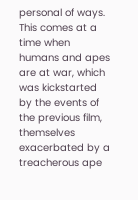personal of ways. This comes at a time when humans and apes are at war, which was kickstarted by the events of the previous film, themselves exacerbated by a treacherous ape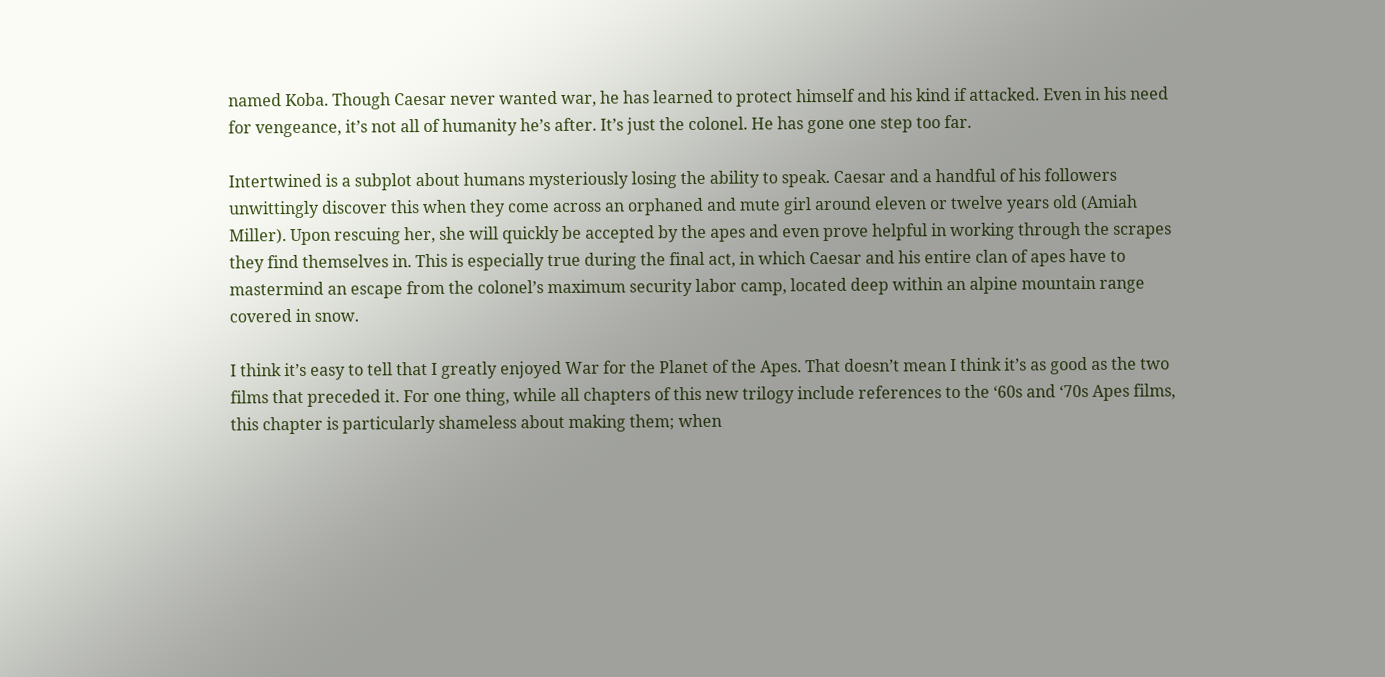named Koba. Though Caesar never wanted war, he has learned to protect himself and his kind if attacked. Even in his need for vengeance, it’s not all of humanity he’s after. It’s just the colonel. He has gone one step too far.

Intertwined is a subplot about humans mysteriously losing the ability to speak. Caesar and a handful of his followers unwittingly discover this when they come across an orphaned and mute girl around eleven or twelve years old (Amiah Miller). Upon rescuing her, she will quickly be accepted by the apes and even prove helpful in working through the scrapes they find themselves in. This is especially true during the final act, in which Caesar and his entire clan of apes have to mastermind an escape from the colonel’s maximum security labor camp, located deep within an alpine mountain range covered in snow.

I think it’s easy to tell that I greatly enjoyed War for the Planet of the Apes. That doesn’t mean I think it’s as good as the two films that preceded it. For one thing, while all chapters of this new trilogy include references to the ‘60s and ‘70s Apes films, this chapter is particularly shameless about making them; when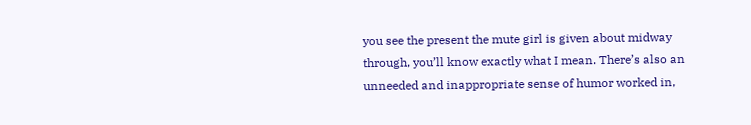you see the present the mute girl is given about midway through, you’ll know exactly what I mean. There’s also an unneeded and inappropriate sense of humor worked in,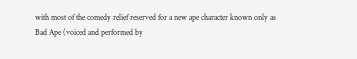with most of the comedy relief reserved for a new ape character known only as Bad Ape (voiced and performed by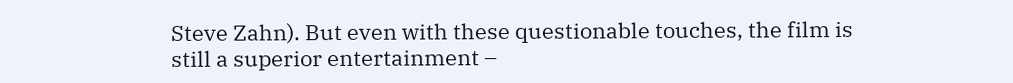Steve Zahn). But even with these questionable touches, the film is still a superior entertainment –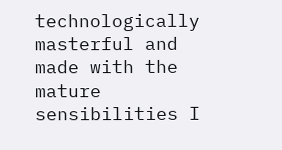technologically masterful and made with the mature sensibilities I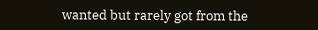wanted but rarely got from the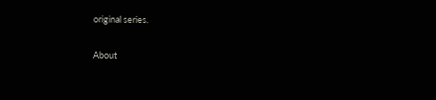original series.

About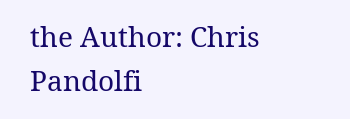the Author: Chris Pandolfi